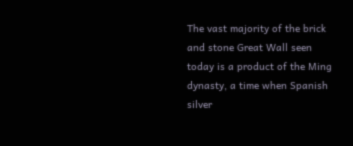The vast majority of the brick and stone Great Wall seen today is a product of the Ming dynasty, a time when Spanish silver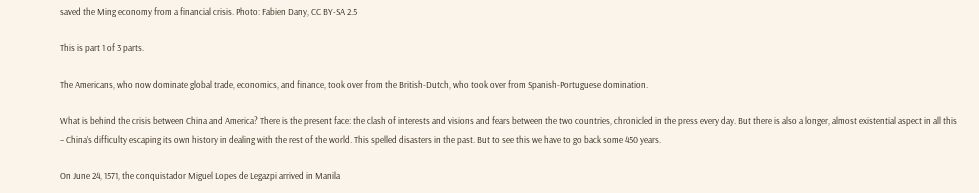saved the Ming economy from a financial crisis. Photo: Fabien Dany, CC BY-SA 2.5

This is part 1 of 3 parts.

The Americans, who now dominate global trade, economics, and finance, took over from the British-Dutch, who took over from Spanish-Portuguese domination.

What is behind the crisis between China and America? There is the present face: the clash of interests and visions and fears between the two countries, chronicled in the press every day. But there is also a longer, almost existential aspect in all this – China’s difficulty escaping its own history in dealing with the rest of the world. This spelled disasters in the past. But to see this we have to go back some 450 years.

On June 24, 1571, the conquistador Miguel Lopes de Legazpi arrived in Manila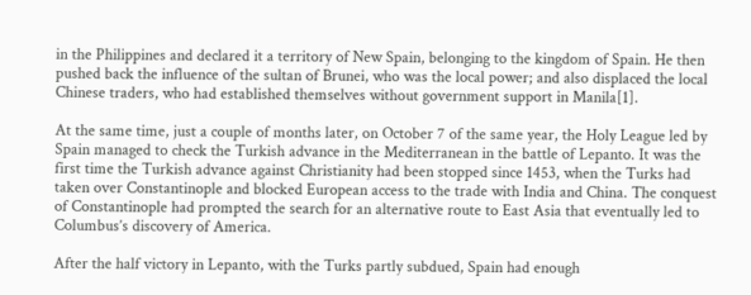in the Philippines and declared it a territory of New Spain, belonging to the kingdom of Spain. He then pushed back the influence of the sultan of Brunei, who was the local power; and also displaced the local Chinese traders, who had established themselves without government support in Manila[1].

At the same time, just a couple of months later, on October 7 of the same year, the Holy League led by Spain managed to check the Turkish advance in the Mediterranean in the battle of Lepanto. It was the first time the Turkish advance against Christianity had been stopped since 1453, when the Turks had taken over Constantinople and blocked European access to the trade with India and China. The conquest of Constantinople had prompted the search for an alternative route to East Asia that eventually led to Columbus’s discovery of America.

After the half victory in Lepanto, with the Turks partly subdued, Spain had enough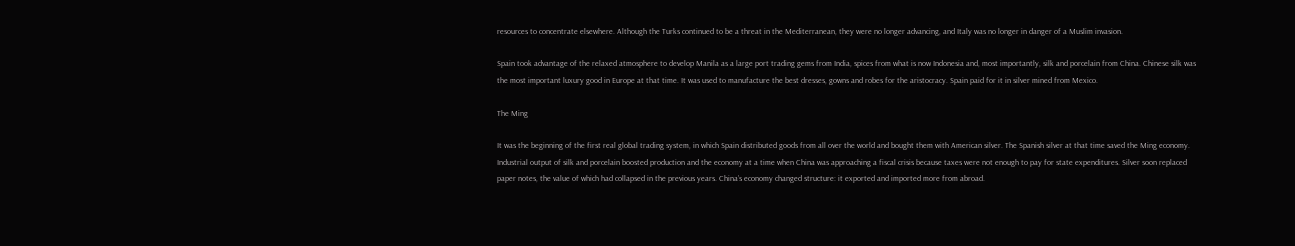resources to concentrate elsewhere. Although the Turks continued to be a threat in the Mediterranean, they were no longer advancing, and Italy was no longer in danger of a Muslim invasion.

Spain took advantage of the relaxed atmosphere to develop Manila as a large port trading gems from India, spices from what is now Indonesia and, most importantly, silk and porcelain from China. Chinese silk was the most important luxury good in Europe at that time. It was used to manufacture the best dresses, gowns and robes for the aristocracy. Spain paid for it in silver mined from Mexico.

The Ming

It was the beginning of the first real global trading system, in which Spain distributed goods from all over the world and bought them with American silver. The Spanish silver at that time saved the Ming economy. Industrial output of silk and porcelain boosted production and the economy at a time when China was approaching a fiscal crisis because taxes were not enough to pay for state expenditures. Silver soon replaced paper notes, the value of which had collapsed in the previous years. China’s economy changed structure: it exported and imported more from abroad.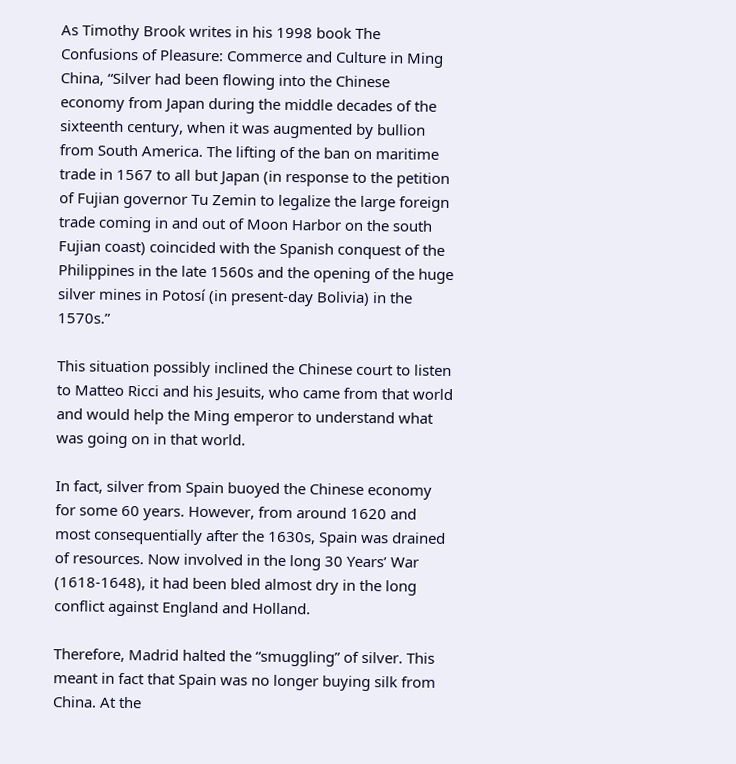As Timothy Brook writes in his 1998 book The Confusions of Pleasure: Commerce and Culture in Ming China, “Silver had been flowing into the Chinese economy from Japan during the middle decades of the sixteenth century, when it was augmented by bullion from South America. The lifting of the ban on maritime trade in 1567 to all but Japan (in response to the petition of Fujian governor Tu Zemin to legalize the large foreign trade coming in and out of Moon Harbor on the south Fujian coast) coincided with the Spanish conquest of the Philippines in the late 1560s and the opening of the huge silver mines in Potosí (in present-day Bolivia) in the 1570s.”

This situation possibly inclined the Chinese court to listen to Matteo Ricci and his Jesuits, who came from that world and would help the Ming emperor to understand what was going on in that world.

In fact, silver from Spain buoyed the Chinese economy for some 60 years. However, from around 1620 and most consequentially after the 1630s, Spain was drained of resources. Now involved in the long 30 Years’ War (1618-1648), it had been bled almost dry in the long conflict against England and Holland.

Therefore, Madrid halted the “smuggling” of silver. This meant in fact that Spain was no longer buying silk from China. At the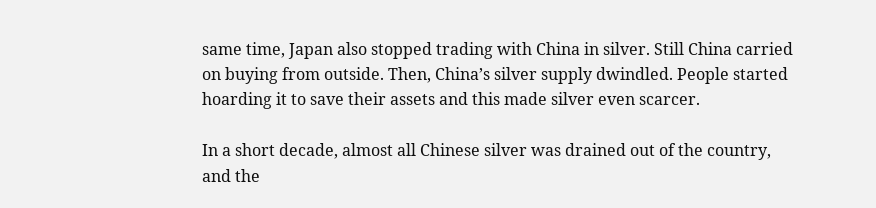same time, Japan also stopped trading with China in silver. Still China carried on buying from outside. Then, China’s silver supply dwindled. People started hoarding it to save their assets and this made silver even scarcer.

In a short decade, almost all Chinese silver was drained out of the country, and the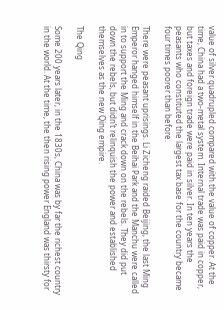value of silver quadrupled compared with the value of copper. At the time, China had a two-metal system. Internal trade was paid in copper, but taxes and foreign trade were paid in silver. In ten years the peasants who constituted the largest tax base for the country became four times poorer than before.

There were peasant uprisings. Li Zicheng raided Beijing, the last Ming Emperor hanged himself in the Beihai Park and the Manchu were called in to support the Ming and crack down on the rebels. They did put down the rebels, but didn’t relinquish the power and established themselves as the new Qing empire.

The Qing

Some 200 years later, in the 1830s, China was by far the richest country in the world. At the time, the then rising power England was thirsty for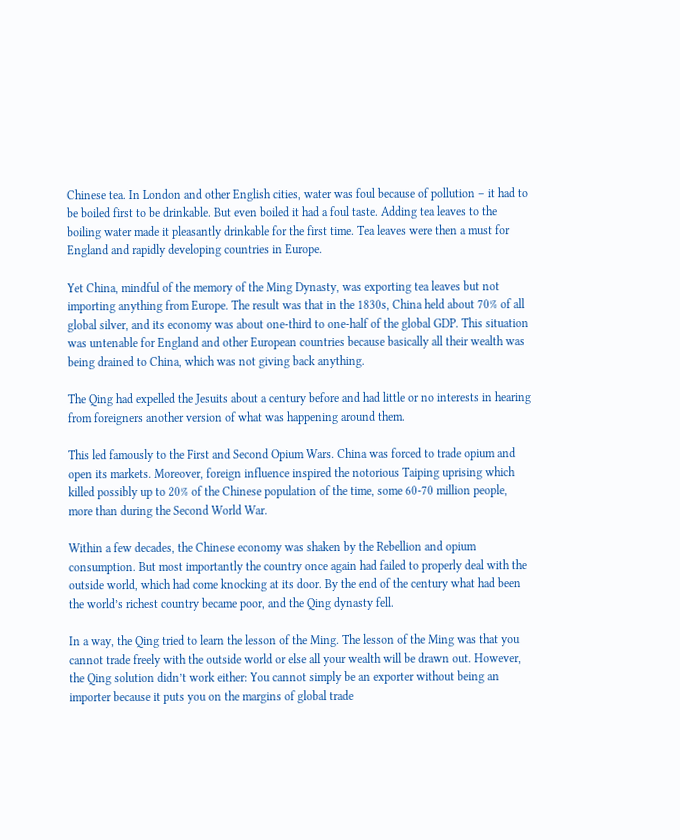Chinese tea. In London and other English cities, water was foul because of pollution – it had to be boiled first to be drinkable. But even boiled it had a foul taste. Adding tea leaves to the boiling water made it pleasantly drinkable for the first time. Tea leaves were then a must for England and rapidly developing countries in Europe.

Yet China, mindful of the memory of the Ming Dynasty, was exporting tea leaves but not importing anything from Europe. The result was that in the 1830s, China held about 70% of all global silver, and its economy was about one-third to one-half of the global GDP. This situation was untenable for England and other European countries because basically all their wealth was being drained to China, which was not giving back anything.

The Qing had expelled the Jesuits about a century before and had little or no interests in hearing from foreigners another version of what was happening around them.

This led famously to the First and Second Opium Wars. China was forced to trade opium and open its markets. Moreover, foreign influence inspired the notorious Taiping uprising which killed possibly up to 20% of the Chinese population of the time, some 60-70 million people, more than during the Second World War.

Within a few decades, the Chinese economy was shaken by the Rebellion and opium consumption. But most importantly the country once again had failed to properly deal with the outside world, which had come knocking at its door. By the end of the century what had been the world’s richest country became poor, and the Qing dynasty fell.

In a way, the Qing tried to learn the lesson of the Ming. The lesson of the Ming was that you cannot trade freely with the outside world or else all your wealth will be drawn out. However, the Qing solution didn’t work either: You cannot simply be an exporter without being an importer because it puts you on the margins of global trade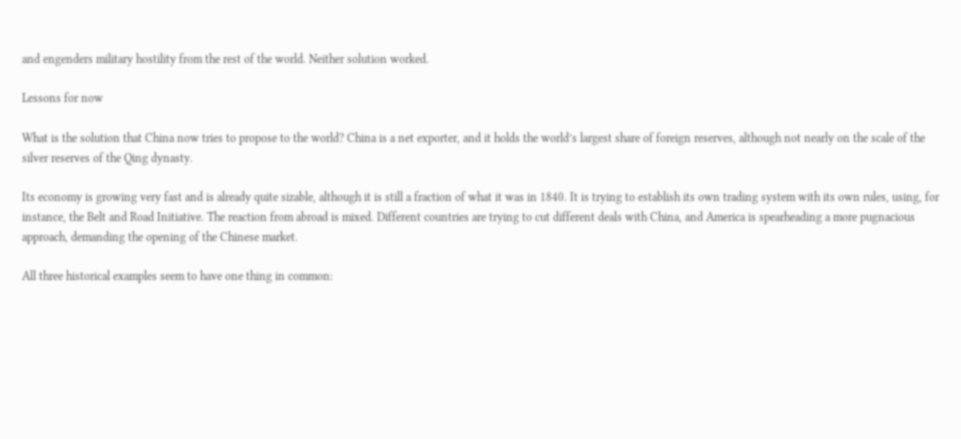and engenders military hostility from the rest of the world. Neither solution worked.

Lessons for now

What is the solution that China now tries to propose to the world? China is a net exporter, and it holds the world’s largest share of foreign reserves, although not nearly on the scale of the silver reserves of the Qing dynasty.

Its economy is growing very fast and is already quite sizable, although it is still a fraction of what it was in 1840. It is trying to establish its own trading system with its own rules, using, for instance, the Belt and Road Initiative. The reaction from abroad is mixed. Different countries are trying to cut different deals with China, and America is spearheading a more pugnacious approach, demanding the opening of the Chinese market.

All three historical examples seem to have one thing in common: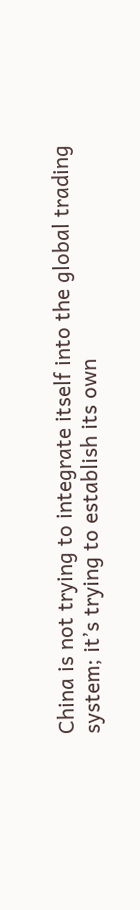China is not trying to integrate itself into the global trading system; it’s trying to establish its own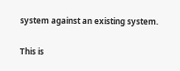system against an existing system.

This is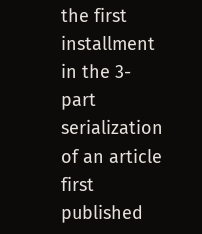the first installment in the 3-part serialization of an article first published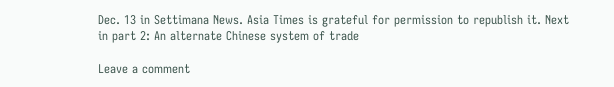Dec. 13 in Settimana News. Asia Times is grateful for permission to republish it. Next in part 2: An alternate Chinese system of trade

Leave a comment